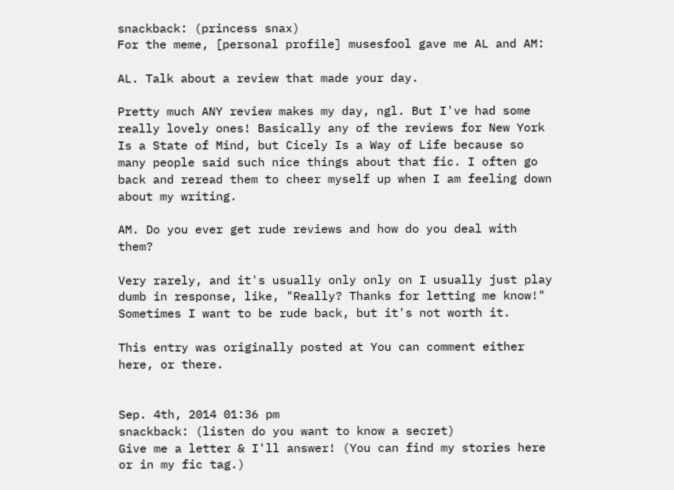snackback: (princess snax)
For the meme, [personal profile] musesfool gave me AL and AM:

AL. Talk about a review that made your day.

Pretty much ANY review makes my day, ngl. But I've had some really lovely ones! Basically any of the reviews for New York Is a State of Mind, but Cicely Is a Way of Life because so many people said such nice things about that fic. I often go back and reread them to cheer myself up when I am feeling down about my writing.

AM. Do you ever get rude reviews and how do you deal with them?

Very rarely, and it's usually only only on I usually just play dumb in response, like, "Really? Thanks for letting me know!" Sometimes I want to be rude back, but it's not worth it.

This entry was originally posted at You can comment either here, or there.


Sep. 4th, 2014 01:36 pm
snackback: (listen do you want to know a secret)
Give me a letter & I'll answer! (You can find my stories here or in my fic tag.)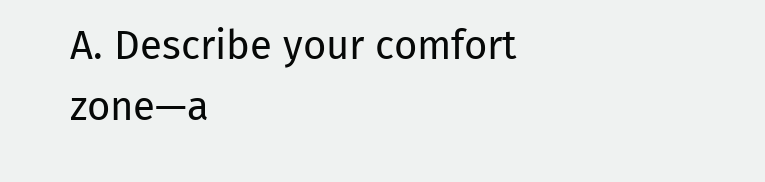A. Describe your comfort zone—a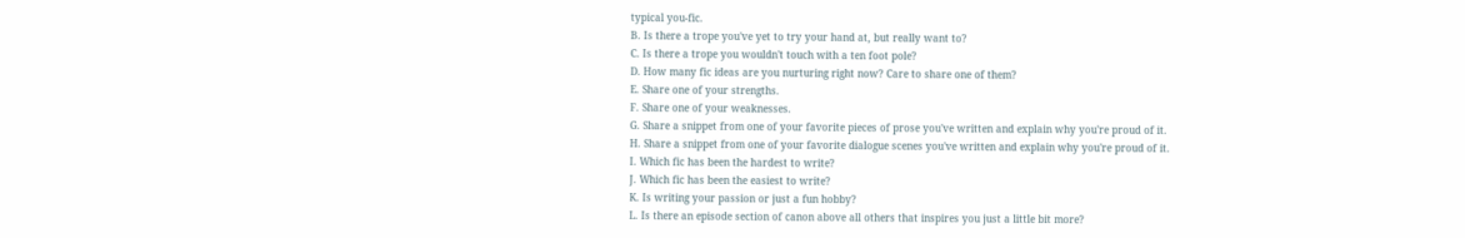typical you-fic.
B. Is there a trope you've yet to try your hand at, but really want to?
C. Is there a trope you wouldn't touch with a ten foot pole?
D. How many fic ideas are you nurturing right now? Care to share one of them?
E. Share one of your strengths.
F. Share one of your weaknesses.
G. Share a snippet from one of your favorite pieces of prose you've written and explain why you're proud of it.
H. Share a snippet from one of your favorite dialogue scenes you've written and explain why you're proud of it.
I. Which fic has been the hardest to write?
J. Which fic has been the easiest to write?
K. Is writing your passion or just a fun hobby?
L. Is there an episode section of canon above all others that inspires you just a little bit more?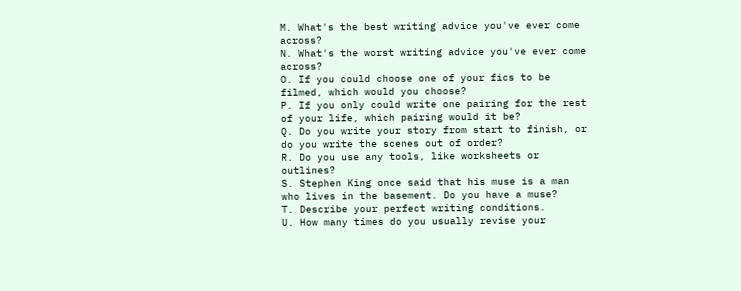M. What's the best writing advice you've ever come across?
N. What's the worst writing advice you've ever come across?
O. If you could choose one of your fics to be filmed, which would you choose?
P. If you only could write one pairing for the rest of your life, which pairing would it be?
Q. Do you write your story from start to finish, or do you write the scenes out of order?
R. Do you use any tools, like worksheets or outlines?
S. Stephen King once said that his muse is a man who lives in the basement. Do you have a muse?
T. Describe your perfect writing conditions.
U. How many times do you usually revise your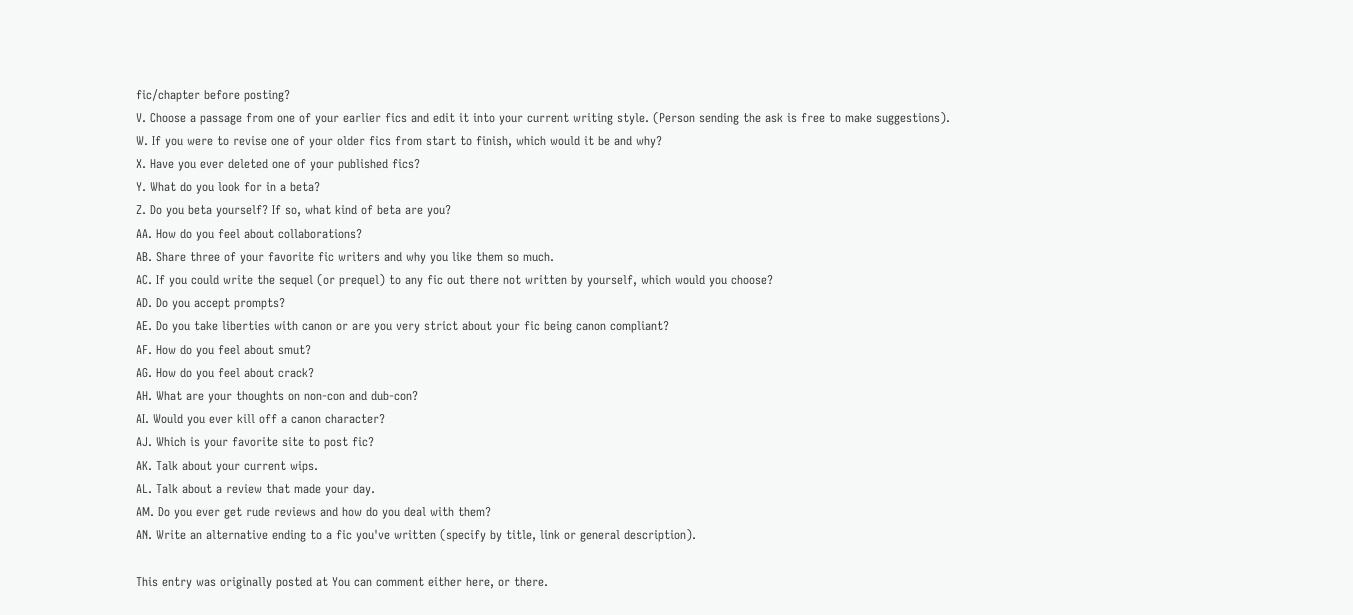fic/chapter before posting?
V. Choose a passage from one of your earlier fics and edit it into your current writing style. (Person sending the ask is free to make suggestions).
W. If you were to revise one of your older fics from start to finish, which would it be and why?
X. Have you ever deleted one of your published fics?
Y. What do you look for in a beta?
Z. Do you beta yourself? If so, what kind of beta are you?
AA. How do you feel about collaborations?
AB. Share three of your favorite fic writers and why you like them so much.
AC. If you could write the sequel (or prequel) to any fic out there not written by yourself, which would you choose?
AD. Do you accept prompts?
AE. Do you take liberties with canon or are you very strict about your fic being canon compliant?
AF. How do you feel about smut?
AG. How do you feel about crack?
AH. What are your thoughts on non-con and dub-con?
AI. Would you ever kill off a canon character?
AJ. Which is your favorite site to post fic?
AK. Talk about your current wips.
AL. Talk about a review that made your day.
AM. Do you ever get rude reviews and how do you deal with them?
AN. Write an alternative ending to a fic you've written (specify by title, link or general description).

This entry was originally posted at You can comment either here, or there.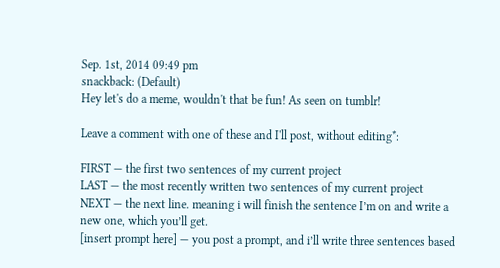Sep. 1st, 2014 09:49 pm
snackback: (Default)
Hey let's do a meme, wouldn't that be fun! As seen on tumblr!

Leave a comment with one of these and I'll post, without editing*:

FIRST — the first two sentences of my current project
LAST — the most recently written two sentences of my current project
NEXT — the next line. meaning i will finish the sentence I’m on and write a new one, which you’ll get.
[insert prompt here] — you post a prompt, and i’ll write three sentences based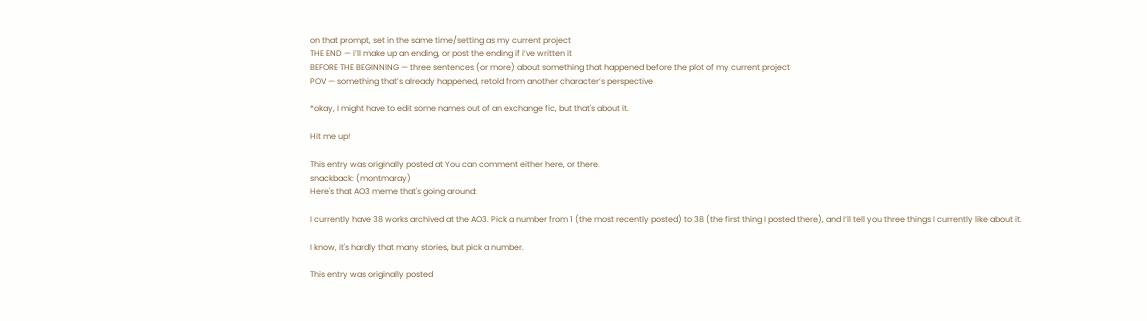on that prompt, set in the same time/setting as my current project
THE END — i’ll make up an ending, or post the ending if i’ve written it
BEFORE THE BEGINNING — three sentences (or more) about something that happened before the plot of my current project
POV — something that’s already happened, retold from another character’s perspective

*okay, I might have to edit some names out of an exchange fic, but that's about it.

Hit me up!

This entry was originally posted at You can comment either here, or there.
snackback: (montmaray)
Here's that AO3 meme that's going around:

I currently have 38 works archived at the AO3. Pick a number from 1 (the most recently posted) to 38 (the first thing I posted there), and I’ll tell you three things I currently like about it.

I know, it's hardly that many stories, but pick a number.

This entry was originally posted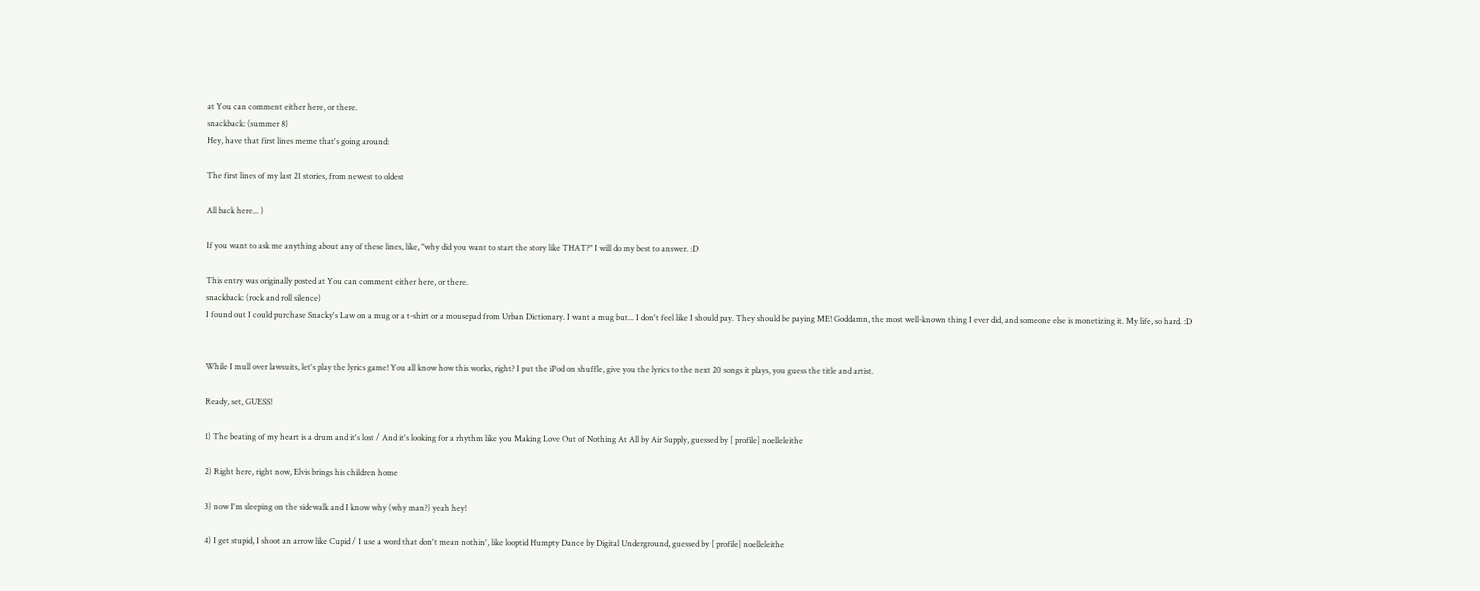at You can comment either here, or there.
snackback: (summer 8)
Hey, have that first lines meme that's going around:

The first lines of my last 21 stories, from newest to oldest

All back here... )

If you want to ask me anything about any of these lines, like, "why did you want to start the story like THAT?" I will do my best to answer. :D

This entry was originally posted at You can comment either here, or there.
snackback: (rock and roll silence)
I found out I could purchase Snacky's Law on a mug or a t-shirt or a mousepad from Urban Dictionary. I want a mug but... I don't feel like I should pay. They should be paying ME! Goddamn, the most well-known thing I ever did, and someone else is monetizing it. My life, so hard. :D


While I mull over lawsuits, let's play the lyrics game! You all know how this works, right? I put the iPod on shuffle, give you the lyrics to the next 20 songs it plays, you guess the title and artist.

Ready, set, GUESS!

1) The beating of my heart is a drum and it's lost / And it's looking for a rhythm like you Making Love Out of Nothing At All by Air Supply, guessed by [ profile] noelleleithe

2) Right here, right now, Elvis brings his children home

3) now I'm sleeping on the sidewalk and I know why (why man?) yeah hey!

4) I get stupid, I shoot an arrow like Cupid / I use a word that don't mean nothin', like looptid Humpty Dance by Digital Underground, guessed by [ profile] noelleleithe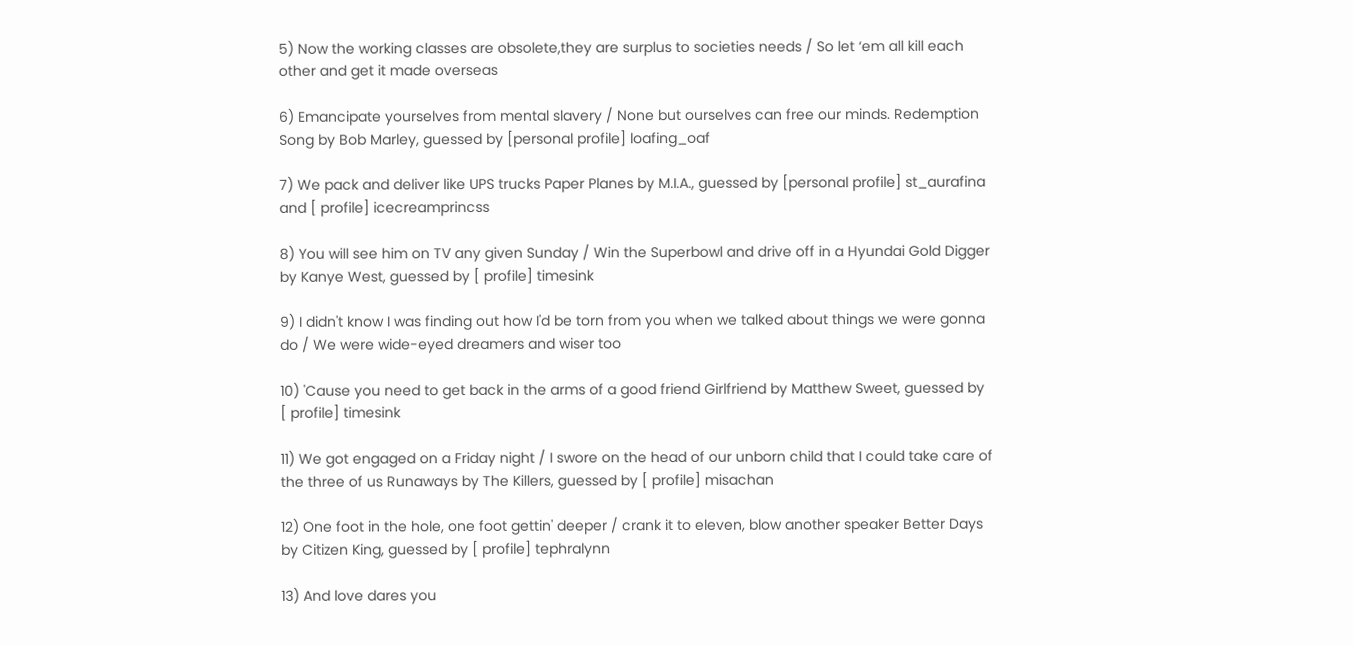5) Now the working classes are obsolete,they are surplus to societies needs / So let ‘em all kill each other and get it made overseas

6) Emancipate yourselves from mental slavery / None but ourselves can free our minds. Redemption Song by Bob Marley, guessed by [personal profile] loafing_oaf

7) We pack and deliver like UPS trucks Paper Planes by M.I.A., guessed by [personal profile] st_aurafina and [ profile] icecreamprincss

8) You will see him on TV any given Sunday / Win the Superbowl and drive off in a Hyundai Gold Digger by Kanye West, guessed by [ profile] timesink

9) I didn't know I was finding out how I'd be torn from you when we talked about things we were gonna do / We were wide-eyed dreamers and wiser too

10) 'Cause you need to get back in the arms of a good friend Girlfriend by Matthew Sweet, guessed by [ profile] timesink

11) We got engaged on a Friday night / I swore on the head of our unborn child that I could take care of the three of us Runaways by The Killers, guessed by [ profile] misachan

12) One foot in the hole, one foot gettin' deeper / crank it to eleven, blow another speaker Better Days by Citizen King, guessed by [ profile] tephralynn

13) And love dares you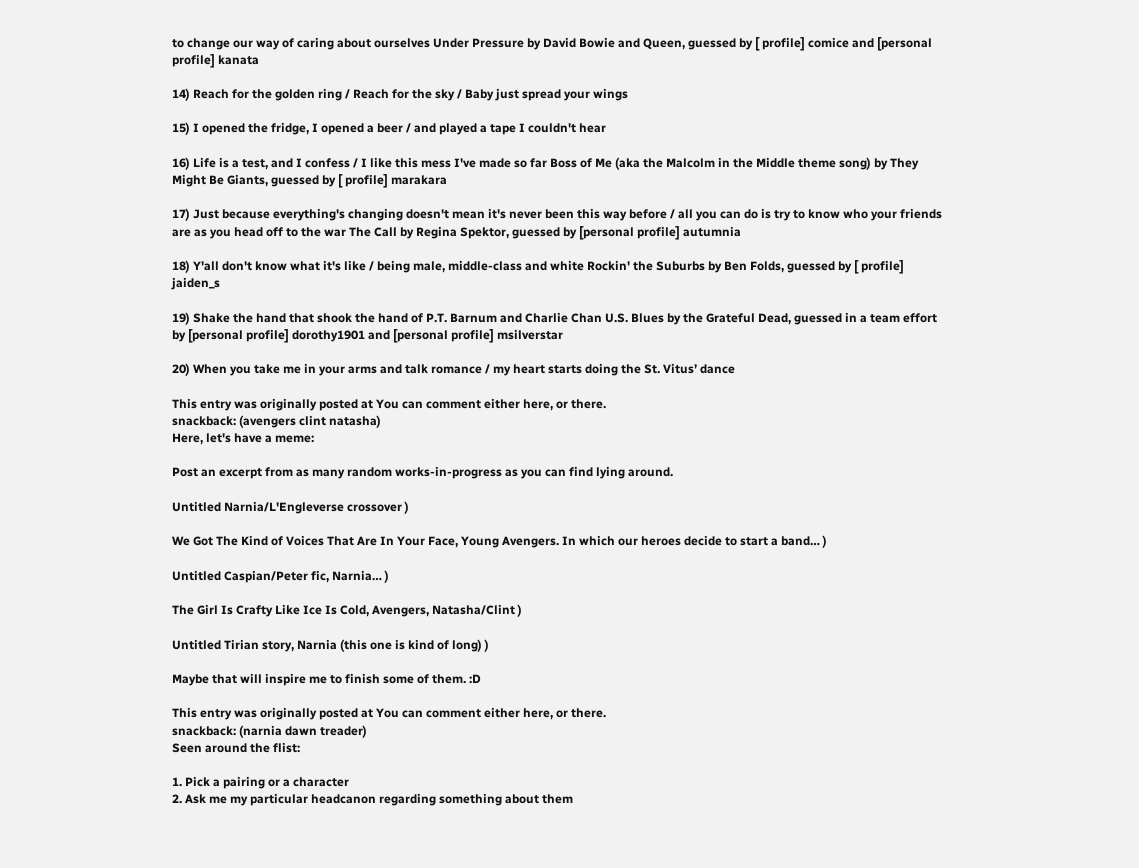to change our way of caring about ourselves Under Pressure by David Bowie and Queen, guessed by [ profile] comice and [personal profile] kanata

14) Reach for the golden ring / Reach for the sky / Baby just spread your wings

15) I opened the fridge, I opened a beer / and played a tape I couldn't hear

16) Life is a test, and I confess / I like this mess I've made so far Boss of Me (aka the Malcolm in the Middle theme song) by They Might Be Giants, guessed by [ profile] marakara

17) Just because everything's changing doesn't mean it's never been this way before / all you can do is try to know who your friends are as you head off to the war The Call by Regina Spektor, guessed by [personal profile] autumnia

18) Y'all don't know what it's like / being male, middle-class and white Rockin' the Suburbs by Ben Folds, guessed by [ profile] jaiden_s

19) Shake the hand that shook the hand of P.T. Barnum and Charlie Chan U.S. Blues by the Grateful Dead, guessed in a team effort by [personal profile] dorothy1901 and [personal profile] msilverstar

20) When you take me in your arms and talk romance / my heart starts doing the St. Vitus’ dance

This entry was originally posted at You can comment either here, or there.
snackback: (avengers clint natasha)
Here, let's have a meme:

Post an excerpt from as many random works-in-progress as you can find lying around.

Untitled Narnia/L'Engleverse crossover )

We Got The Kind of Voices That Are In Your Face, Young Avengers. In which our heroes decide to start a band… )

Untitled Caspian/Peter fic, Narnia… )

The Girl Is Crafty Like Ice Is Cold, Avengers, Natasha/Clint )

Untitled Tirian story, Narnia (this one is kind of long) )

Maybe that will inspire me to finish some of them. :D

This entry was originally posted at You can comment either here, or there.
snackback: (narnia dawn treader)
Seen around the flist:

1. Pick a pairing or a character
2. Ask me my particular headcanon regarding something about them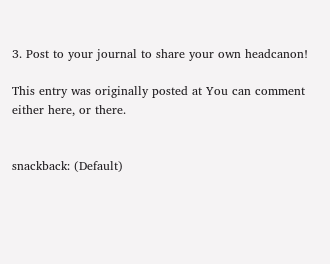3. Post to your journal to share your own headcanon!

This entry was originally posted at You can comment either here, or there.


snackback: (Default)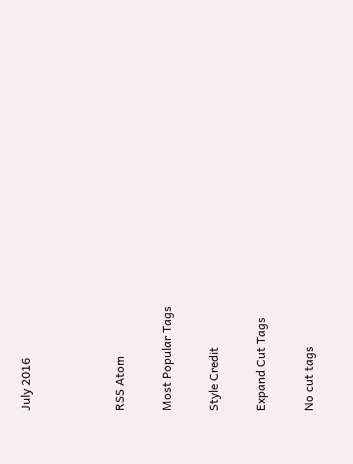July 2016



RSS Atom

Most Popular Tags

Style Credit

Expand Cut Tags

No cut tags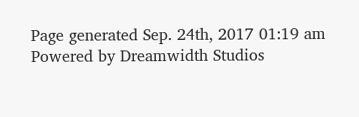Page generated Sep. 24th, 2017 01:19 am
Powered by Dreamwidth Studios